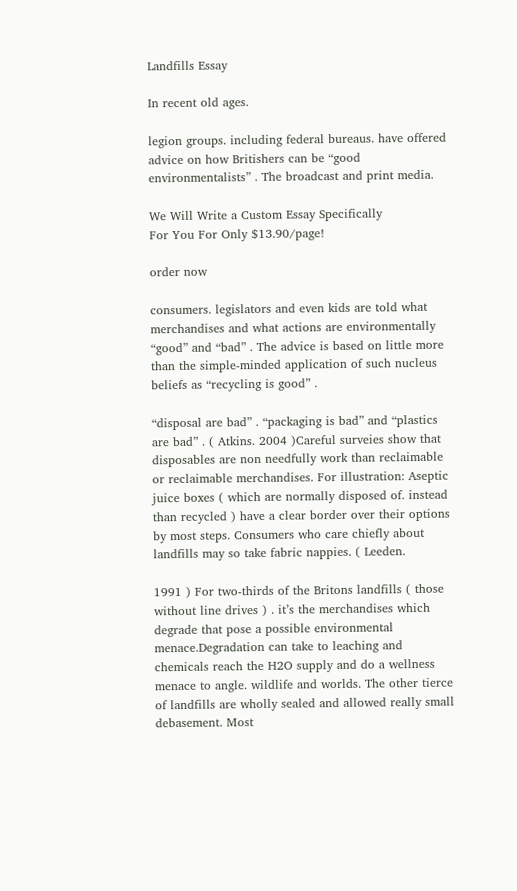Landfills Essay

In recent old ages.

legion groups. including federal bureaus. have offered advice on how Britishers can be “good environmentalists” . The broadcast and print media.

We Will Write a Custom Essay Specifically
For You For Only $13.90/page!

order now

consumers. legislators and even kids are told what merchandises and what actions are environmentally “good” and “bad” . The advice is based on little more than the simple-minded application of such nucleus beliefs as “recycling is good” .

“disposal are bad” . “packaging is bad” and “plastics are bad” . ( Atkins. 2004 )Careful surveies show that disposables are non needfully work than reclaimable or reclaimable merchandises. For illustration: Aseptic juice boxes ( which are normally disposed of. instead than recycled ) have a clear border over their options by most steps. Consumers who care chiefly about landfills may so take fabric nappies. ( Leeden.

1991 ) For two-thirds of the Britons landfills ( those without line drives ) . it’s the merchandises which degrade that pose a possible environmental menace.Degradation can take to leaching and chemicals reach the H2O supply and do a wellness menace to angle. wildlife and worlds. The other tierce of landfills are wholly sealed and allowed really small debasement. Most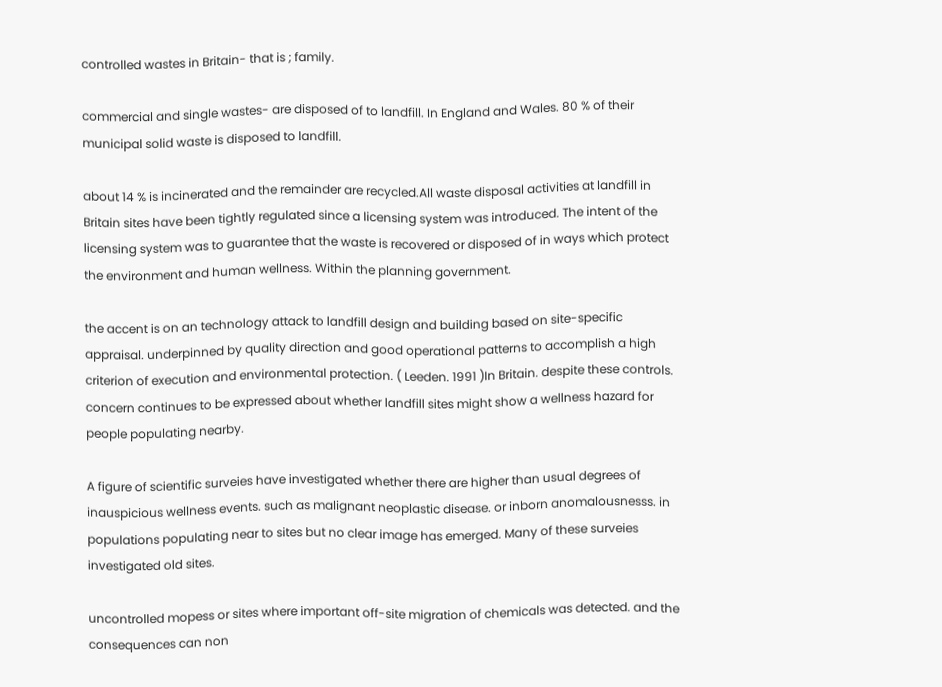controlled wastes in Britain- that is ; family.

commercial and single wastes- are disposed of to landfill. In England and Wales. 80 % of their municipal solid waste is disposed to landfill.

about 14 % is incinerated and the remainder are recycled.All waste disposal activities at landfill in Britain sites have been tightly regulated since a licensing system was introduced. The intent of the licensing system was to guarantee that the waste is recovered or disposed of in ways which protect the environment and human wellness. Within the planning government.

the accent is on an technology attack to landfill design and building based on site-specific appraisal. underpinned by quality direction and good operational patterns to accomplish a high criterion of execution and environmental protection. ( Leeden. 1991 )In Britain. despite these controls. concern continues to be expressed about whether landfill sites might show a wellness hazard for people populating nearby.

A figure of scientific surveies have investigated whether there are higher than usual degrees of inauspicious wellness events. such as malignant neoplastic disease. or inborn anomalousnesss. in populations populating near to sites but no clear image has emerged. Many of these surveies investigated old sites.

uncontrolled mopess or sites where important off-site migration of chemicals was detected. and the consequences can non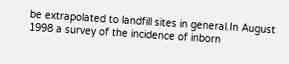be extrapolated to landfill sites in general.In August 1998 a survey of the incidence of inborn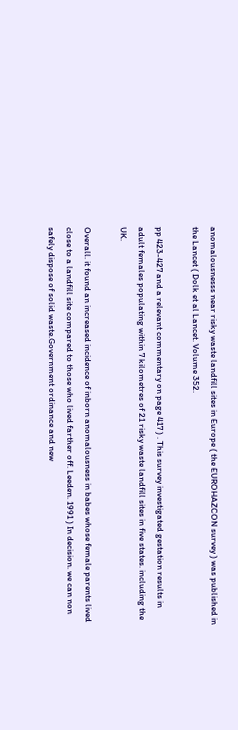anomalousnesss near risky waste landfill sites in Europe ( the EUROHAZCON survey ) was published in the Lancet ( Dolk et al Lancet. Volume 352.

pp 423-427 and a relevant commentary on page 417 ) . This survey investigated gestation results in adult females populating within 7 kilometres of 21 risky waste landfill sites in five states. including the UK.

Overall. it found an increased incidence of inborn anomalousness in babes whose female parents lived close to a landfill site compared to those who lived farther off. Leeden. 1991 ) In decision. we can non safely dispose of solid waste.Government ordinance and new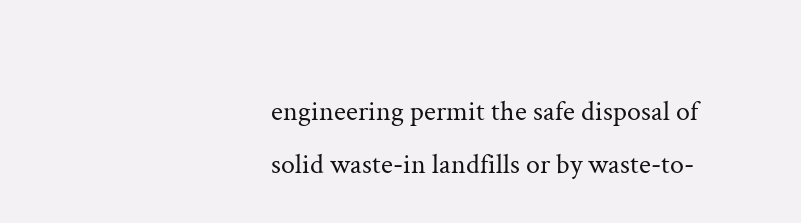engineering permit the safe disposal of solid waste-in landfills or by waste-to-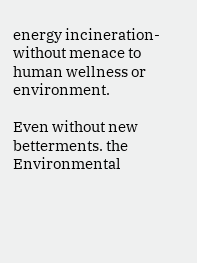energy incineration-without menace to human wellness or environment.

Even without new betterments. the Environmental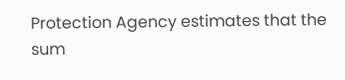Protection Agency estimates that the sum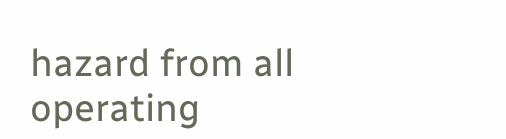hazard from all operating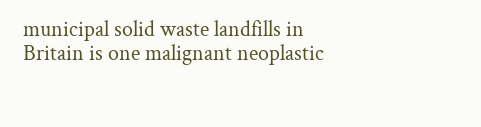municipal solid waste landfills in Britain is one malignant neoplastic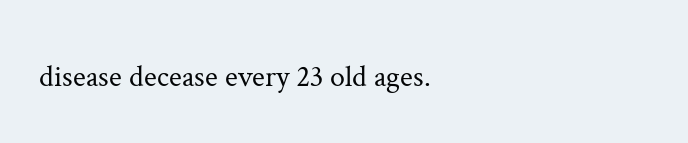disease decease every 23 old ages.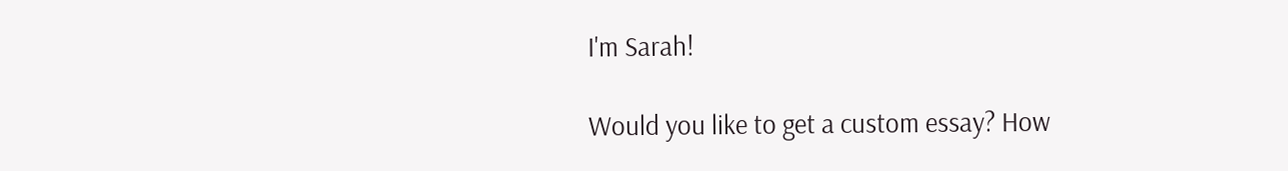I'm Sarah!

Would you like to get a custom essay? How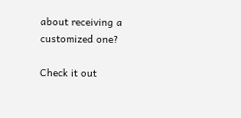about receiving a customized one?

Check it out